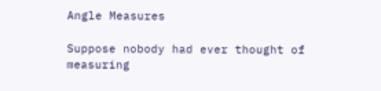Angle Measures

Suppose nobody had ever thought of measuring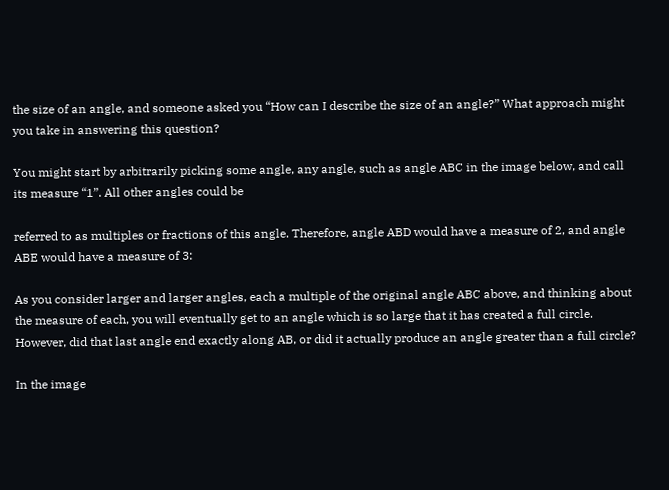the size of an angle, and someone asked you “How can I describe the size of an angle?” What approach might you take in answering this question?

You might start by arbitrarily picking some angle, any angle, such as angle ABC in the image below, and call its measure “1”. All other angles could be

referred to as multiples or fractions of this angle. Therefore, angle ABD would have a measure of 2, and angle ABE would have a measure of 3:

As you consider larger and larger angles, each a multiple of the original angle ABC above, and thinking about the measure of each, you will eventually get to an angle which is so large that it has created a full circle. However, did that last angle end exactly along AB, or did it actually produce an angle greater than a full circle?

In the image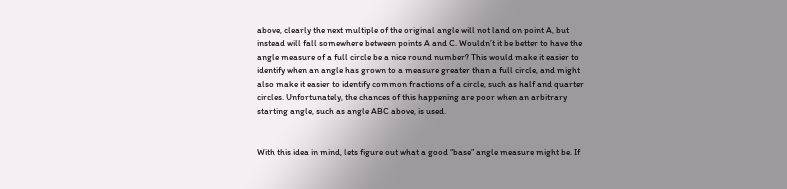above, clearly the next multiple of the original angle will not land on point A, but instead will fall somewhere between points A and C. Wouldn’t it be better to have the angle measure of a full circle be a nice round number? This would make it easier to identify when an angle has grown to a measure greater than a full circle, and might also make it easier to identify common fractions of a circle, such as half and quarter circles. Unfortunately, the chances of this happening are poor when an arbitrary starting angle, such as angle ABC above, is used.


With this idea in mind, lets figure out what a good “base” angle measure might be. If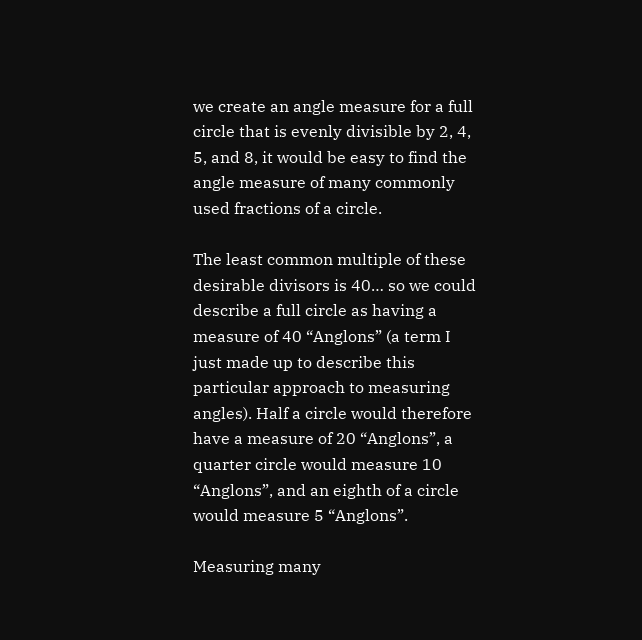we create an angle measure for a full circle that is evenly divisible by 2, 4, 5, and 8, it would be easy to find the angle measure of many commonly used fractions of a circle.

The least common multiple of these desirable divisors is 40… so we could describe a full circle as having a measure of 40 “Anglons” (a term I just made up to describe this particular approach to measuring angles). Half a circle would therefore have a measure of 20 “Anglons”, a quarter circle would measure 10 “Anglons”, and an eighth of a circle would measure 5 “Anglons”.

Measuring many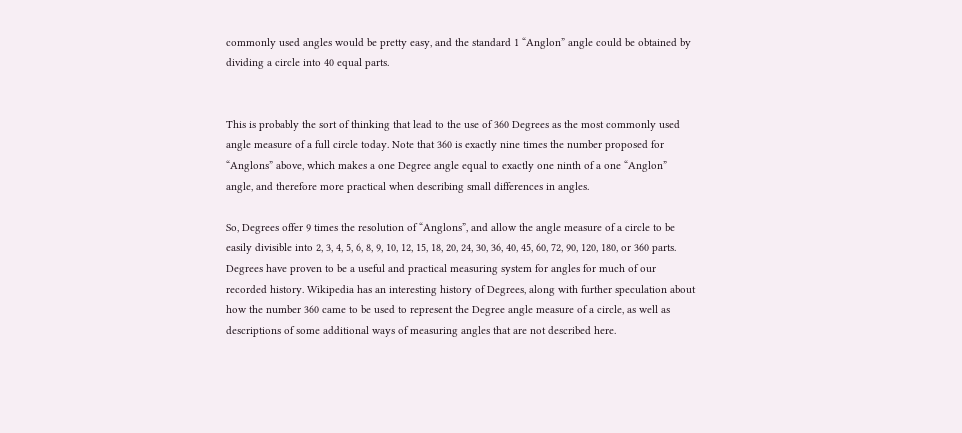commonly used angles would be pretty easy, and the standard 1 “Anglon” angle could be obtained by dividing a circle into 40 equal parts.


This is probably the sort of thinking that lead to the use of 360 Degrees as the most commonly used angle measure of a full circle today. Note that 360 is exactly nine times the number proposed for “Anglons” above, which makes a one Degree angle equal to exactly one ninth of a one “Anglon” angle, and therefore more practical when describing small differences in angles.

So, Degrees offer 9 times the resolution of “Anglons”, and allow the angle measure of a circle to be easily divisible into 2, 3, 4, 5, 6, 8, 9, 10, 12, 15, 18, 20, 24, 30, 36, 40, 45, 60, 72, 90, 120, 180, or 360 parts. Degrees have proven to be a useful and practical measuring system for angles for much of our recorded history. Wikipedia has an interesting history of Degrees, along with further speculation about how the number 360 came to be used to represent the Degree angle measure of a circle, as well as descriptions of some additional ways of measuring angles that are not described here.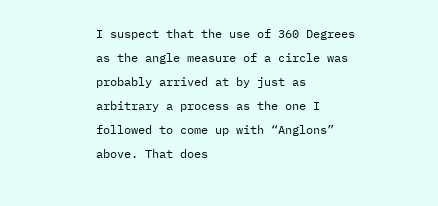I suspect that the use of 360 Degrees as the angle measure of a circle was probably arrived at by just as arbitrary a process as the one I followed to come up with “Anglons” above. That does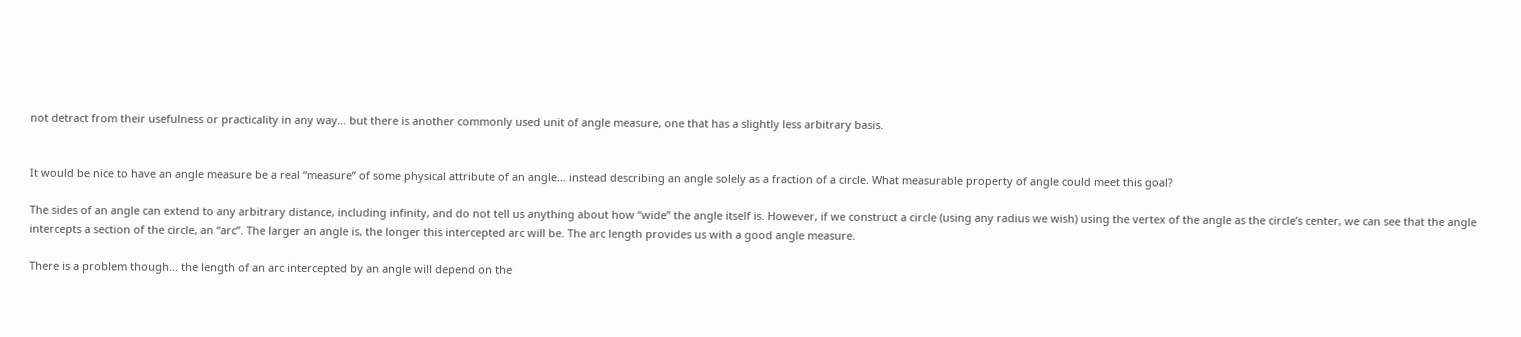not detract from their usefulness or practicality in any way… but there is another commonly used unit of angle measure, one that has a slightly less arbitrary basis.


It would be nice to have an angle measure be a real “measure” of some physical attribute of an angle… instead describing an angle solely as a fraction of a circle. What measurable property of angle could meet this goal?

The sides of an angle can extend to any arbitrary distance, including infinity, and do not tell us anything about how “wide” the angle itself is. However, if we construct a circle (using any radius we wish) using the vertex of the angle as the circle’s center, we can see that the angle intercepts a section of the circle, an “arc”. The larger an angle is, the longer this intercepted arc will be. The arc length provides us with a good angle measure.

There is a problem though… the length of an arc intercepted by an angle will depend on the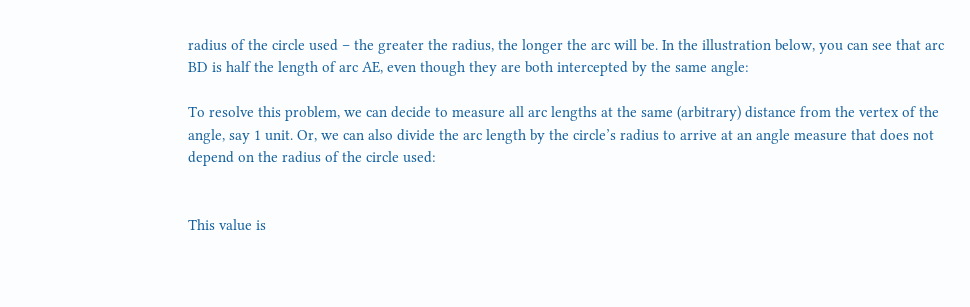radius of the circle used – the greater the radius, the longer the arc will be. In the illustration below, you can see that arc BD is half the length of arc AE, even though they are both intercepted by the same angle:

To resolve this problem, we can decide to measure all arc lengths at the same (arbitrary) distance from the vertex of the angle, say 1 unit. Or, we can also divide the arc length by the circle’s radius to arrive at an angle measure that does not depend on the radius of the circle used:


This value is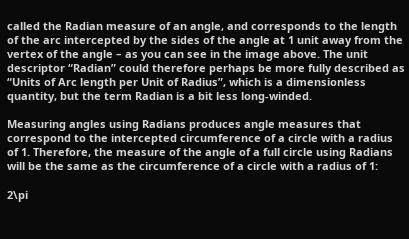called the Radian measure of an angle, and corresponds to the length of the arc intercepted by the sides of the angle at 1 unit away from the vertex of the angle – as you can see in the image above. The unit descriptor “Radian” could therefore perhaps be more fully described as “Units of Arc length per Unit of Radius”, which is a dimensionless quantity, but the term Radian is a bit less long-winded.

Measuring angles using Radians produces angle measures that correspond to the intercepted circumference of a circle with a radius of 1. Therefore, the measure of the angle of a full circle using Radians will be the same as the circumference of a circle with a radius of 1:

2\pi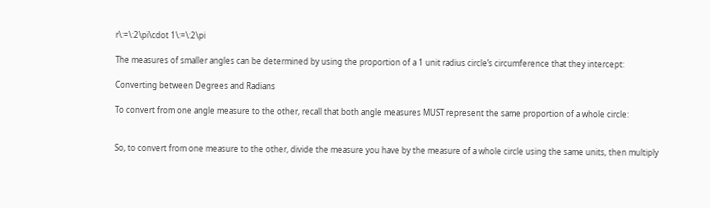r\:=\:2\pi\cdot 1\:=\:2\pi

The measures of smaller angles can be determined by using the proportion of a 1 unit radius circle’s circumference that they intercept:

Converting between Degrees and Radians

To convert from one angle measure to the other, recall that both angle measures MUST represent the same proportion of a whole circle:


So, to convert from one measure to the other, divide the measure you have by the measure of a whole circle using the same units, then multiply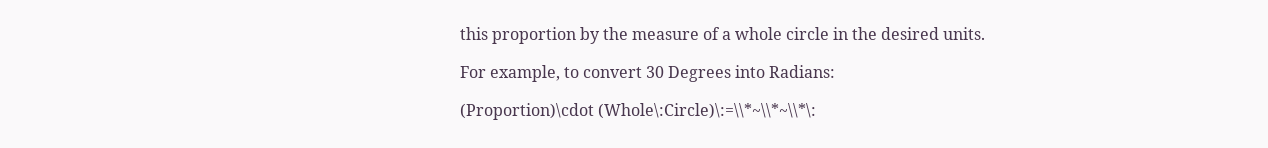this proportion by the measure of a whole circle in the desired units.

For example, to convert 30 Degrees into Radians:

(Proportion)\cdot (Whole\:Circle)\:=\\*~\\*~\\*\: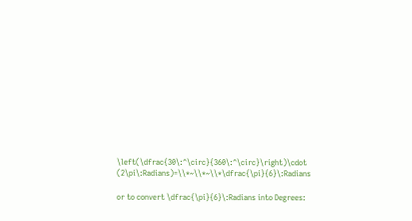\left(\dfrac{30\:^\circ}{360\:^\circ}\right)\cdot (2\pi\:Radians)=\\*~\\*~\\*\dfrac{\pi}{6}\:Radians

or to convert \dfrac{\pi}{6}\:Radians into Degrees: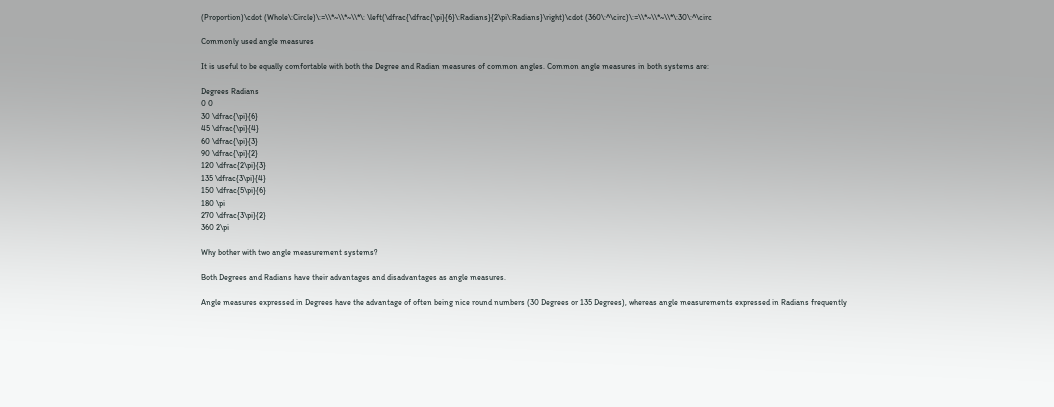(Proportion)\cdot (Whole\:Circle)\:=\\*~\\*~\\*\: \left(\dfrac{\dfrac{\pi}{6}\:Radians}{2\pi\:Radians}\right)\cdot (360\:^\circ)\:=\\*~\\*~\\*\:30\:^\circ

Commonly used angle measures

It is useful to be equally comfortable with both the Degree and Radian measures of common angles. Common angle measures in both systems are:

Degrees Radians
0 0
30 \dfrac{\pi}{6}
45 \dfrac{\pi}{4}
60 \dfrac{\pi}{3}
90 \dfrac{\pi}{2}
120 \dfrac{2\pi}{3}
135 \dfrac{3\pi}{4}
150 \dfrac{5\pi}{6}
180 \pi
270 \dfrac{3\pi}{2}
360 2\pi

Why bother with two angle measurement systems?

Both Degrees and Radians have their advantages and disadvantages as angle measures.

Angle measures expressed in Degrees have the advantage of often being nice round numbers (30 Degrees or 135 Degrees), whereas angle measurements expressed in Radians frequently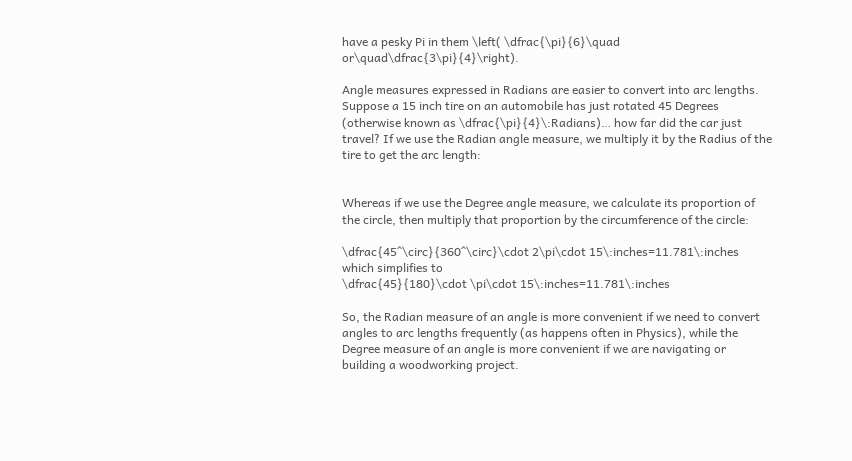have a pesky Pi in them \left( \dfrac{\pi}{6}\quad or\quad\dfrac{3\pi}{4}\right).

Angle measures expressed in Radians are easier to convert into arc lengths. Suppose a 15 inch tire on an automobile has just rotated 45 Degrees (otherwise known as \dfrac{\pi}{4}\:Radians)… how far did the car just travel? If we use the Radian angle measure, we multiply it by the Radius of the tire to get the arc length:


Whereas if we use the Degree angle measure, we calculate its proportion of the circle, then multiply that proportion by the circumference of the circle:

\dfrac{45^\circ}{360^\circ}\cdot 2\pi\cdot 15\:inches=11.781\:inches
which simplifies to
\dfrac{45}{180}\cdot \pi\cdot 15\:inches=11.781\:inches

So, the Radian measure of an angle is more convenient if we need to convert angles to arc lengths frequently (as happens often in Physics), while the Degree measure of an angle is more convenient if we are navigating or building a woodworking project.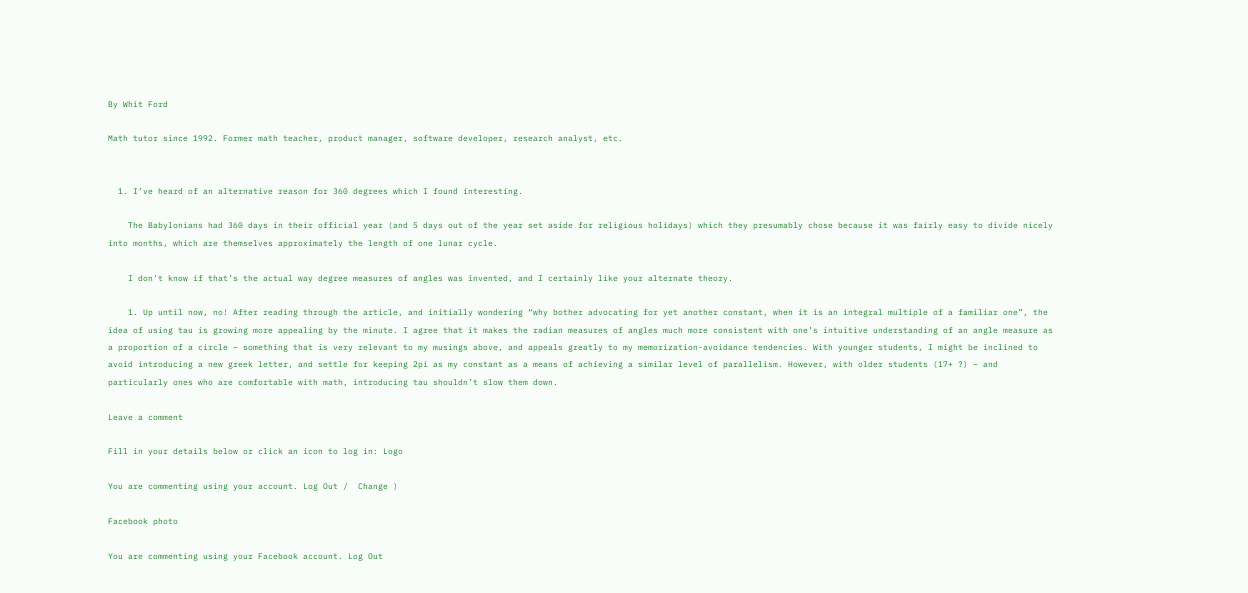By Whit Ford

Math tutor since 1992. Former math teacher, product manager, software developer, research analyst, etc.


  1. I’ve heard of an alternative reason for 360 degrees which I found interesting.

    The Babylonians had 360 days in their official year (and 5 days out of the year set aside for religious holidays) which they presumably chose because it was fairly easy to divide nicely into months, which are themselves approximately the length of one lunar cycle.

    I don’t know if that’s the actual way degree measures of angles was invented, and I certainly like your alternate theory.

    1. Up until now, no! After reading through the article, and initially wondering “why bother advocating for yet another constant, when it is an integral multiple of a familiar one”, the idea of using tau is growing more appealing by the minute. I agree that it makes the radian measures of angles much more consistent with one’s intuitive understanding of an angle measure as a proportion of a circle – something that is very relevant to my musings above, and appeals greatly to my memorization-avoidance tendencies. With younger students, I might be inclined to avoid introducing a new greek letter, and settle for keeping 2pi as my constant as a means of achieving a similar level of parallelism. However, with older students (17+ ?) – and particularly ones who are comfortable with math, introducing tau shouldn’t slow them down.

Leave a comment

Fill in your details below or click an icon to log in: Logo

You are commenting using your account. Log Out /  Change )

Facebook photo

You are commenting using your Facebook account. Log Out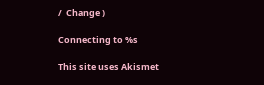/  Change )

Connecting to %s

This site uses Akismet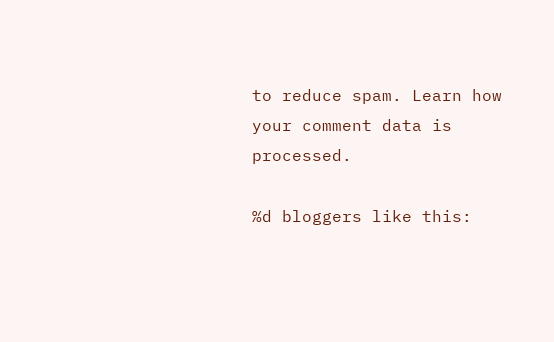to reduce spam. Learn how your comment data is processed.

%d bloggers like this: